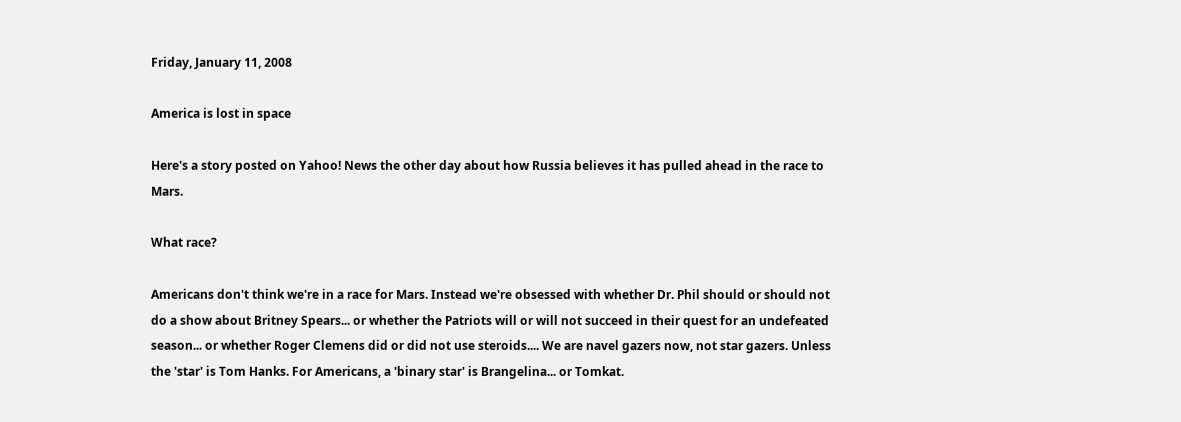Friday, January 11, 2008

America is lost in space

Here's a story posted on Yahoo! News the other day about how Russia believes it has pulled ahead in the race to Mars.

What race?

Americans don't think we're in a race for Mars. Instead we're obsessed with whether Dr. Phil should or should not do a show about Britney Spears... or whether the Patriots will or will not succeed in their quest for an undefeated season... or whether Roger Clemens did or did not use steroids.... We are navel gazers now, not star gazers. Unless the 'star' is Tom Hanks. For Americans, a 'binary star' is Brangelina... or Tomkat.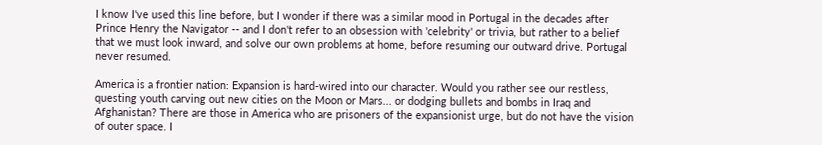I know I've used this line before, but I wonder if there was a similar mood in Portugal in the decades after Prince Henry the Navigator -- and I don't refer to an obsession with 'celebrity' or trivia, but rather to a belief that we must look inward, and solve our own problems at home, before resuming our outward drive. Portugal never resumed.

America is a frontier nation: Expansion is hard-wired into our character. Would you rather see our restless, questing youth carving out new cities on the Moon or Mars... or dodging bullets and bombs in Iraq and Afghanistan? There are those in America who are prisoners of the expansionist urge, but do not have the vision of outer space. I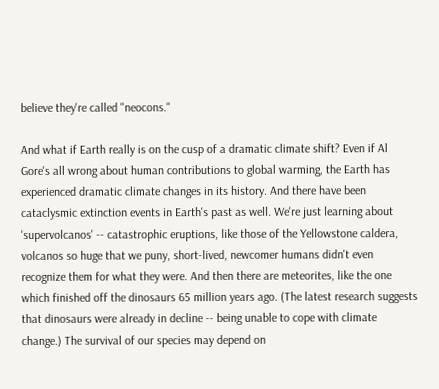believe they're called "neocons."

And what if Earth really is on the cusp of a dramatic climate shift? Even if Al Gore's all wrong about human contributions to global warming, the Earth has experienced dramatic climate changes in its history. And there have been cataclysmic extinction events in Earth's past as well. We're just learning about 'supervolcanos' -- catastrophic eruptions, like those of the Yellowstone caldera, volcanos so huge that we puny, short-lived, newcomer humans didn't even recognize them for what they were. And then there are meteorites, like the one which finished off the dinosaurs 65 million years ago. (The latest research suggests that dinosaurs were already in decline -- being unable to cope with climate change.) The survival of our species may depend on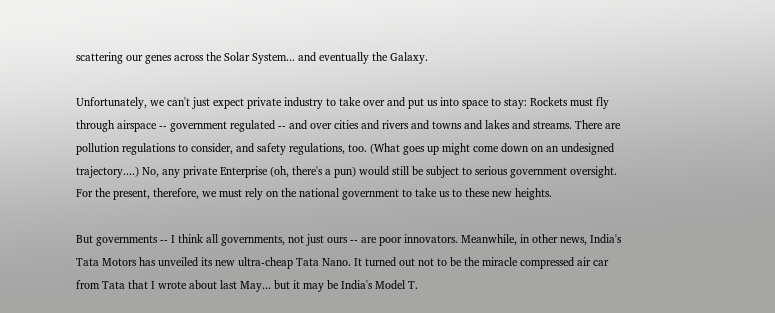scattering our genes across the Solar System... and eventually the Galaxy.

Unfortunately, we can't just expect private industry to take over and put us into space to stay: Rockets must fly through airspace -- government regulated -- and over cities and rivers and towns and lakes and streams. There are pollution regulations to consider, and safety regulations, too. (What goes up might come down on an undesigned trajectory....) No, any private Enterprise (oh, there's a pun) would still be subject to serious government oversight. For the present, therefore, we must rely on the national government to take us to these new heights.

But governments -- I think all governments, not just ours -- are poor innovators. Meanwhile, in other news, India's Tata Motors has unveiled its new ultra-cheap Tata Nano. It turned out not to be the miracle compressed air car from Tata that I wrote about last May... but it may be India's Model T.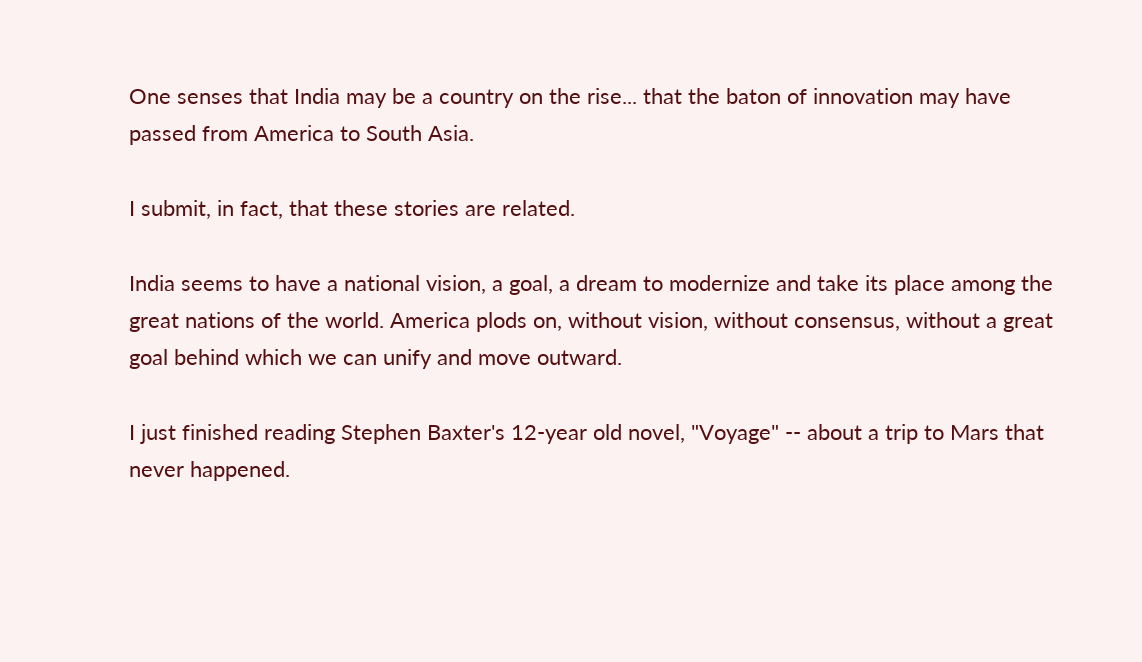One senses that India may be a country on the rise... that the baton of innovation may have passed from America to South Asia.

I submit, in fact, that these stories are related.

India seems to have a national vision, a goal, a dream to modernize and take its place among the great nations of the world. America plods on, without vision, without consensus, without a great goal behind which we can unify and move outward.

I just finished reading Stephen Baxter's 12-year old novel, "Voyage" -- about a trip to Mars that never happened.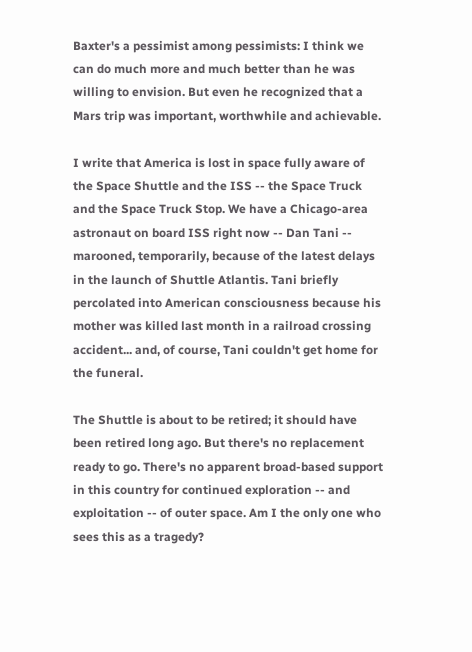Baxter's a pessimist among pessimists: I think we can do much more and much better than he was willing to envision. But even he recognized that a Mars trip was important, worthwhile and achievable.

I write that America is lost in space fully aware of the Space Shuttle and the ISS -- the Space Truck and the Space Truck Stop. We have a Chicago-area astronaut on board ISS right now -- Dan Tani -- marooned, temporarily, because of the latest delays in the launch of Shuttle Atlantis. Tani briefly percolated into American consciousness because his mother was killed last month in a railroad crossing accident... and, of course, Tani couldn't get home for the funeral.

The Shuttle is about to be retired; it should have been retired long ago. But there's no replacement ready to go. There's no apparent broad-based support in this country for continued exploration -- and exploitation -- of outer space. Am I the only one who sees this as a tragedy?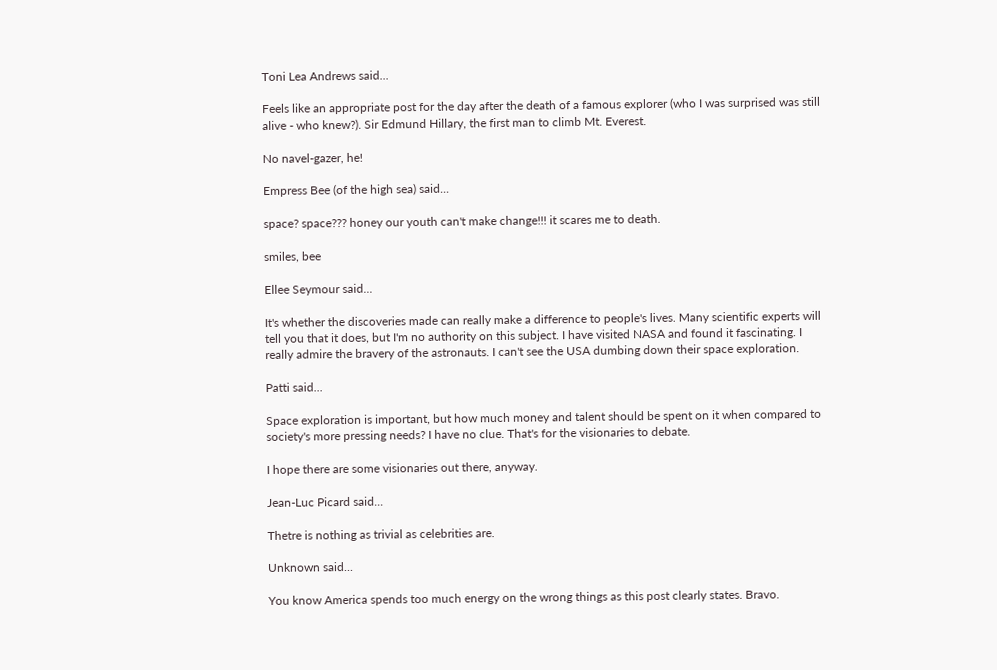Toni Lea Andrews said...

Feels like an appropriate post for the day after the death of a famous explorer (who I was surprised was still alive - who knew?). Sir Edmund Hillary, the first man to climb Mt. Everest.

No navel-gazer, he!

Empress Bee (of the high sea) said...

space? space??? honey our youth can't make change!!! it scares me to death.

smiles, bee

Ellee Seymour said...

It's whether the discoveries made can really make a difference to people's lives. Many scientific experts will tell you that it does, but I'm no authority on this subject. I have visited NASA and found it fascinating. I really admire the bravery of the astronauts. I can't see the USA dumbing down their space exploration.

Patti said...

Space exploration is important, but how much money and talent should be spent on it when compared to society's more pressing needs? I have no clue. That's for the visionaries to debate.

I hope there are some visionaries out there, anyway.

Jean-Luc Picard said...

Thetre is nothing as trivial as celebrities are.

Unknown said...

You know America spends too much energy on the wrong things as this post clearly states. Bravo.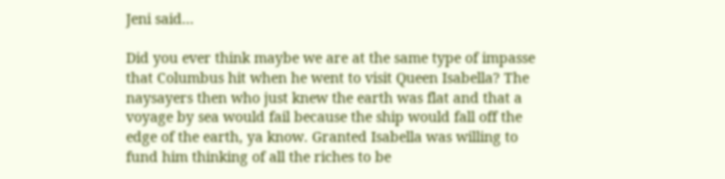Jeni said...

Did you ever think maybe we are at the same type of impasse that Columbus hit when he went to visit Queen Isabella? The naysayers then who just knew the earth was flat and that a voyage by sea would fail because the ship would fall off the edge of the earth, ya know. Granted Isabella was willing to fund him thinking of all the riches to be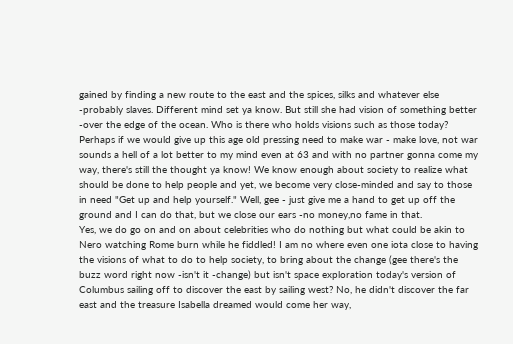gained by finding a new route to the east and the spices, silks and whatever else -probably slaves. Different mind set ya know. But still she had vision of something better -over the edge of the ocean. Who is there who holds visions such as those today? Perhaps if we would give up this age old pressing need to make war - make love, not war sounds a hell of a lot better to my mind even at 63 and with no partner gonna come my way, there's still the thought ya know! We know enough about society to realize what should be done to help people and yet, we become very close-minded and say to those in need "Get up and help yourself." Well, gee - just give me a hand to get up off the ground and I can do that, but we close our ears -no money,no fame in that.
Yes, we do go on and on about celebrities who do nothing but what could be akin to Nero watching Rome burn while he fiddled! I am no where even one iota close to having the visions of what to do to help society, to bring about the change (gee there's the buzz word right now -isn't it -change) but isn't space exploration today's version of Columbus sailing off to discover the east by sailing west? No, he didn't discover the far east and the treasure Isabella dreamed would come her way,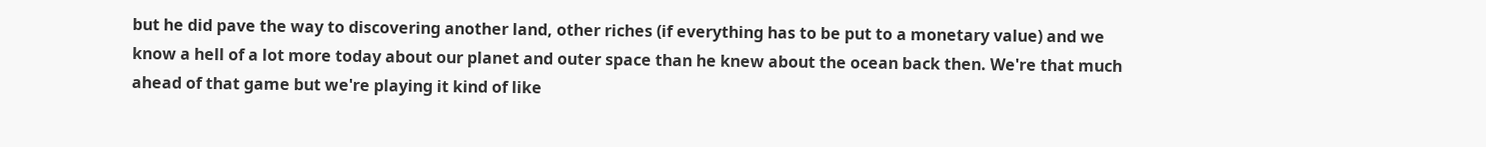but he did pave the way to discovering another land, other riches (if everything has to be put to a monetary value) and we know a hell of a lot more today about our planet and outer space than he knew about the ocean back then. We're that much ahead of that game but we're playing it kind of like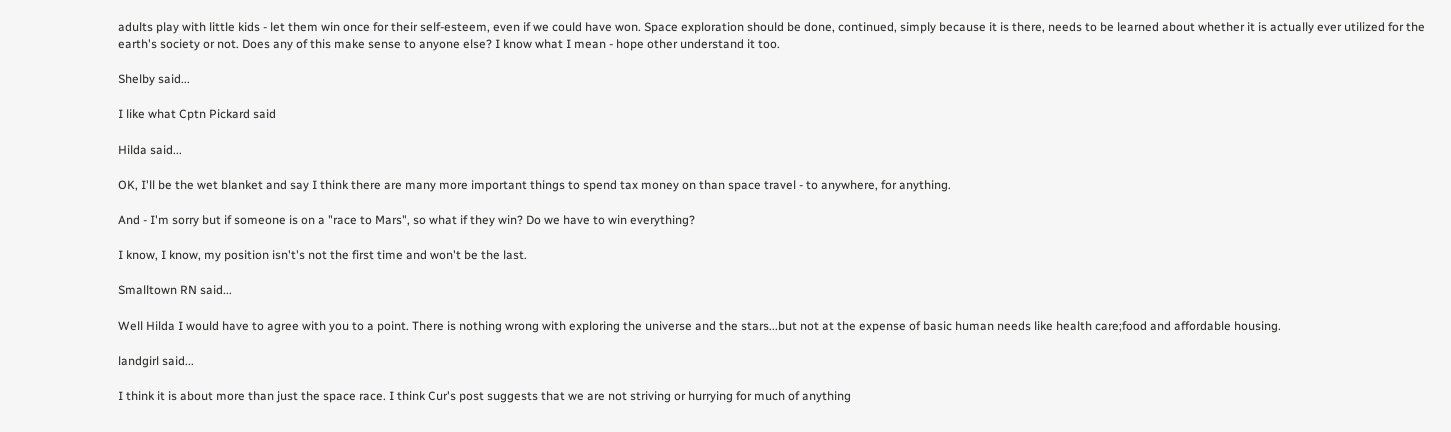adults play with little kids - let them win once for their self-esteem, even if we could have won. Space exploration should be done, continued, simply because it is there, needs to be learned about whether it is actually ever utilized for the earth's society or not. Does any of this make sense to anyone else? I know what I mean - hope other understand it too.

Shelby said...

I like what Cptn Pickard said

Hilda said...

OK, I'll be the wet blanket and say I think there are many more important things to spend tax money on than space travel - to anywhere, for anything.

And - I'm sorry but if someone is on a "race to Mars", so what if they win? Do we have to win everything?

I know, I know, my position isn't's not the first time and won't be the last.

Smalltown RN said...

Well Hilda I would have to agree with you to a point. There is nothing wrong with exploring the universe and the stars...but not at the expense of basic human needs like health care;food and affordable housing.

landgirl said...

I think it is about more than just the space race. I think Cur's post suggests that we are not striving or hurrying for much of anything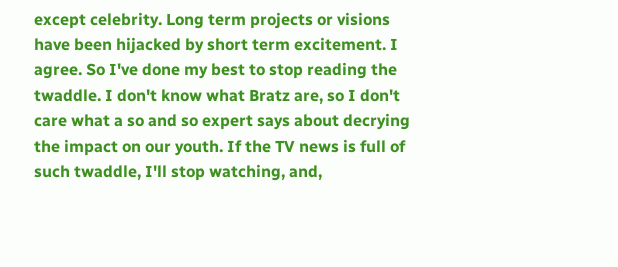except celebrity. Long term projects or visions have been hijacked by short term excitement. I agree. So I've done my best to stop reading the twaddle. I don't know what Bratz are, so I don't care what a so and so expert says about decrying the impact on our youth. If the TV news is full of such twaddle, I'll stop watching, and,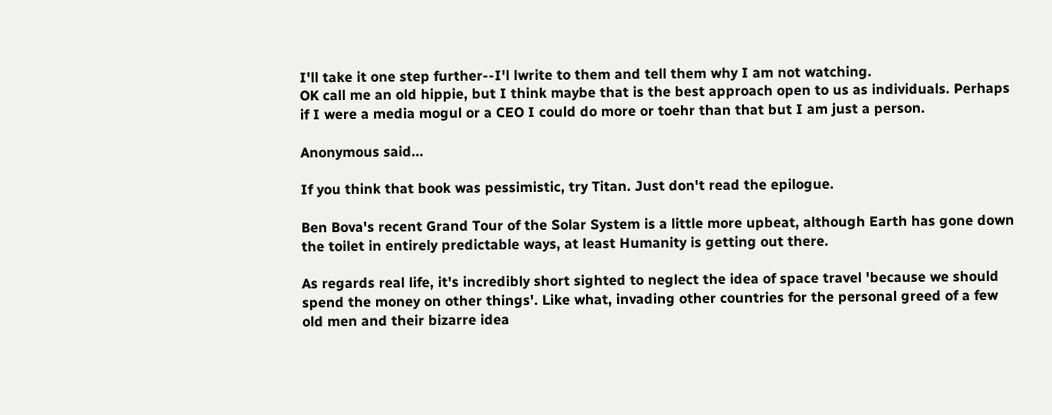I'll take it one step further--I'l lwrite to them and tell them why I am not watching.
OK call me an old hippie, but I think maybe that is the best approach open to us as individuals. Perhaps if I were a media mogul or a CEO I could do more or toehr than that but I am just a person.

Anonymous said...

If you think that book was pessimistic, try Titan. Just don't read the epilogue.

Ben Bova's recent Grand Tour of the Solar System is a little more upbeat, although Earth has gone down the toilet in entirely predictable ways, at least Humanity is getting out there.

As regards real life, it's incredibly short sighted to neglect the idea of space travel 'because we should spend the money on other things'. Like what, invading other countries for the personal greed of a few old men and their bizarre idea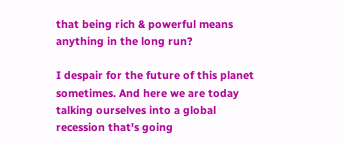that being rich & powerful means anything in the long run?

I despair for the future of this planet sometimes. And here we are today talking ourselves into a global recession that's going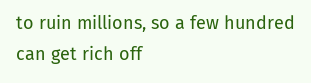to ruin millions, so a few hundred can get rich off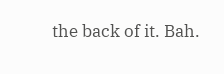the back of it. Bah.